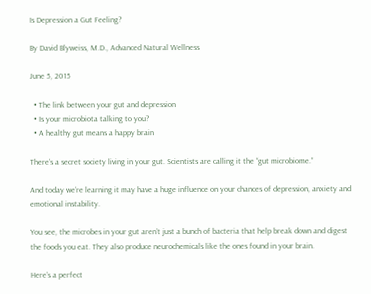Is Depression a Gut Feeling?

By David Blyweiss, M.D., Advanced Natural Wellness

June 5, 2015

  • The link between your gut and depression
  • Is your microbiota talking to you?
  • A healthy gut means a happy brain

There’s a secret society living in your gut. Scientists are calling it the “gut microbiome.”

And today we’re learning it may have a huge influence on your chances of depression, anxiety and emotional instability.

You see, the microbes in your gut aren’t just a bunch of bacteria that help break down and digest the foods you eat. They also produce neurochemicals like the ones found in your brain.

Here’s a perfect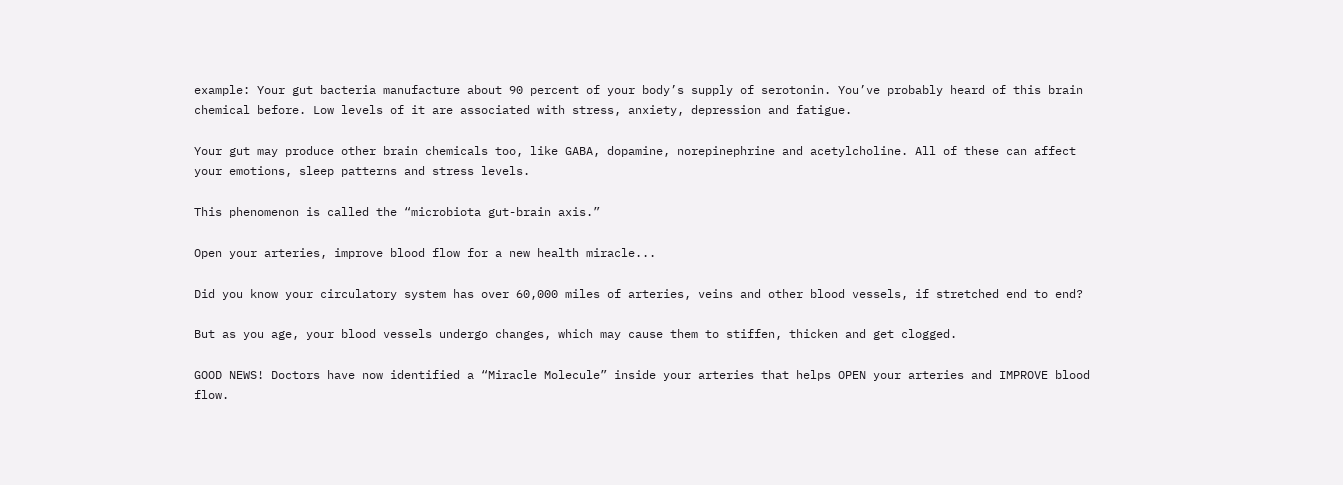example: Your gut bacteria manufacture about 90 percent of your body’s supply of serotonin. You’ve probably heard of this brain chemical before. Low levels of it are associated with stress, anxiety, depression and fatigue.

Your gut may produce other brain chemicals too, like GABA, dopamine, norepinephrine and acetylcholine. All of these can affect your emotions, sleep patterns and stress levels.

This phenomenon is called the “microbiota gut-brain axis.”

Open your arteries, improve blood flow for a new health miracle...

Did you know your circulatory system has over 60,000 miles of arteries, veins and other blood vessels, if stretched end to end?

But as you age, your blood vessels undergo changes, which may cause them to stiffen, thicken and get clogged.

GOOD NEWS! Doctors have now identified a “Miracle Molecule” inside your arteries that helps OPEN your arteries and IMPROVE blood flow.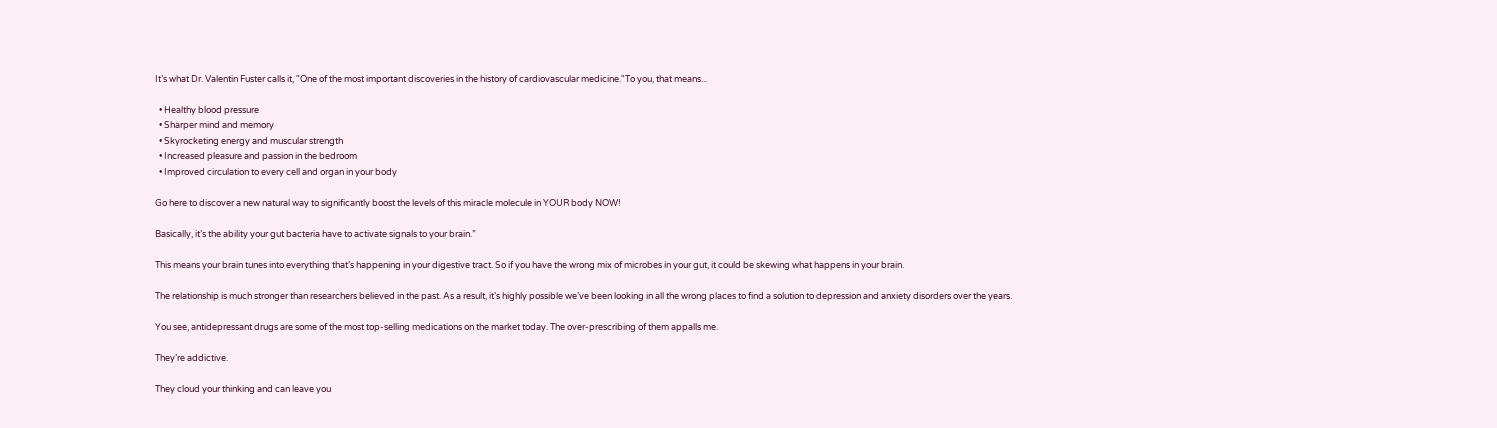It’s what Dr. Valentin Fuster calls it, "One of the most important discoveries in the history of cardiovascular medicine."To you, that means...

  • Healthy blood pressure
  • Sharper mind and memory
  • Skyrocketing energy and muscular strength
  • Increased pleasure and passion in the bedroom
  • Improved circulation to every cell and organ in your body

Go here to discover a new natural way to significantly boost the levels of this miracle molecule in YOUR body NOW!

Basically, it’s the ability your gut bacteria have to activate signals to your brain.”

This means your brain tunes into everything that’s happening in your digestive tract. So if you have the wrong mix of microbes in your gut, it could be skewing what happens in your brain.

The relationship is much stronger than researchers believed in the past. As a result, it’s highly possible we’ve been looking in all the wrong places to find a solution to depression and anxiety disorders over the years.

You see, antidepressant drugs are some of the most top-selling medications on the market today. The over-prescribing of them appalls me.

They’re addictive.

They cloud your thinking and can leave you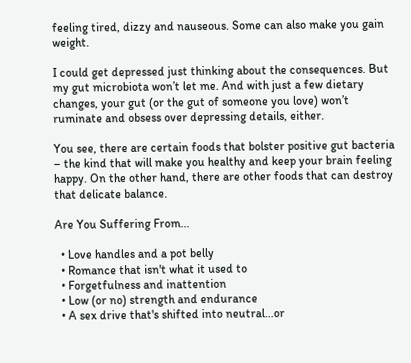feeling tired, dizzy and nauseous. Some can also make you gain weight.

I could get depressed just thinking about the consequences. But my gut microbiota won’t let me. And with just a few dietary changes, your gut (or the gut of someone you love) won’t ruminate and obsess over depressing details, either.

You see, there are certain foods that bolster positive gut bacteria – the kind that will make you healthy and keep your brain feeling happy. On the other hand, there are other foods that can destroy that delicate balance.

Are You Suffering From...

  • Love handles and a pot belly
  • Romance that isn't what it used to
  • Forgetfulness and inattention
  • Low (or no) strength and endurance
  • A sex drive that's shifted into neutral...or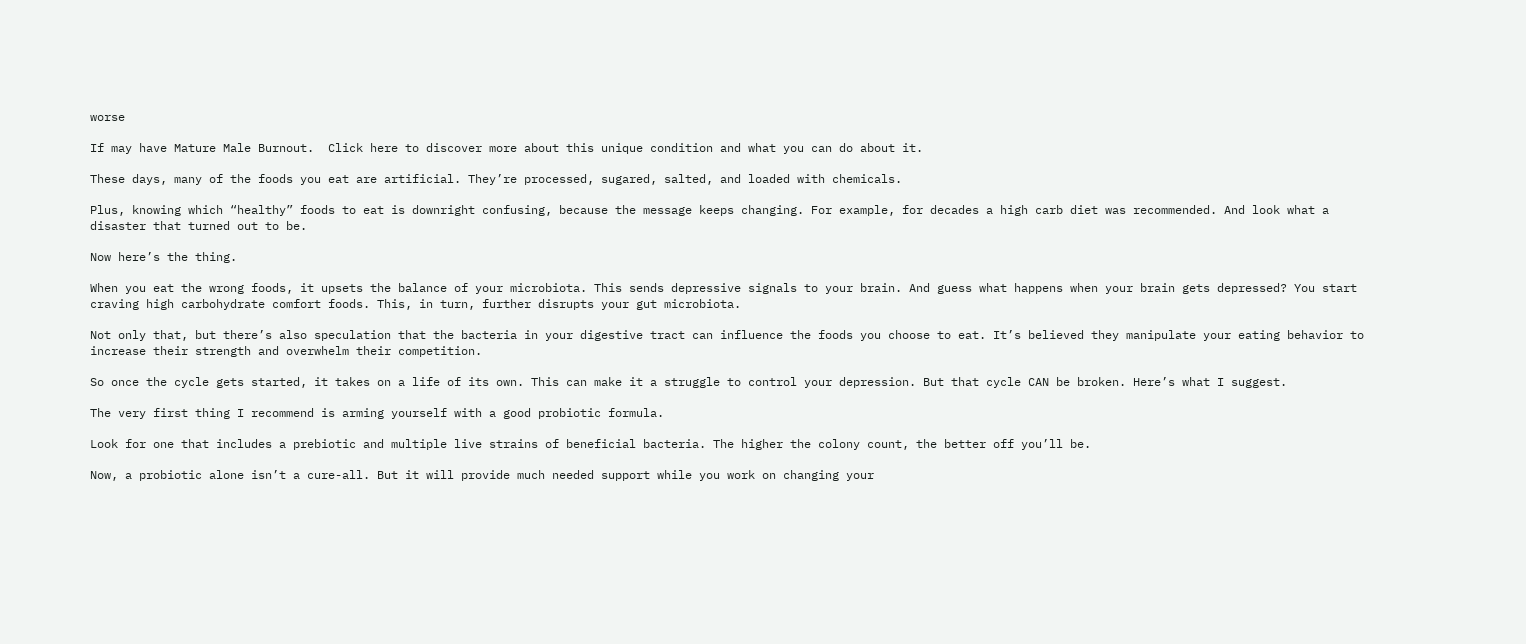worse

If may have Mature Male Burnout.  Click here to discover more about this unique condition and what you can do about it.

These days, many of the foods you eat are artificial. They’re processed, sugared, salted, and loaded with chemicals.

Plus, knowing which “healthy” foods to eat is downright confusing, because the message keeps changing. For example, for decades a high carb diet was recommended. And look what a disaster that turned out to be.

Now here’s the thing.

When you eat the wrong foods, it upsets the balance of your microbiota. This sends depressive signals to your brain. And guess what happens when your brain gets depressed? You start craving high carbohydrate comfort foods. This, in turn, further disrupts your gut microbiota.

Not only that, but there’s also speculation that the bacteria in your digestive tract can influence the foods you choose to eat. It’s believed they manipulate your eating behavior to increase their strength and overwhelm their competition.

So once the cycle gets started, it takes on a life of its own. This can make it a struggle to control your depression. But that cycle CAN be broken. Here’s what I suggest.

The very first thing I recommend is arming yourself with a good probiotic formula.

Look for one that includes a prebiotic and multiple live strains of beneficial bacteria. The higher the colony count, the better off you’ll be.

Now, a probiotic alone isn’t a cure-all. But it will provide much needed support while you work on changing your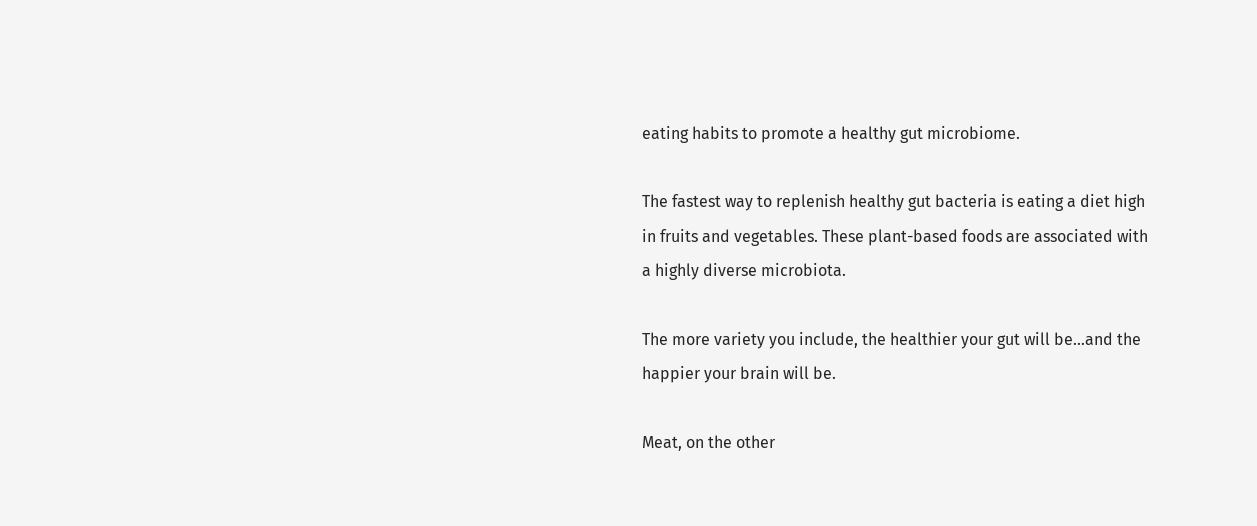eating habits to promote a healthy gut microbiome.

The fastest way to replenish healthy gut bacteria is eating a diet high in fruits and vegetables. These plant-based foods are associated with a highly diverse microbiota.

The more variety you include, the healthier your gut will be…and the happier your brain will be.

Meat, on the other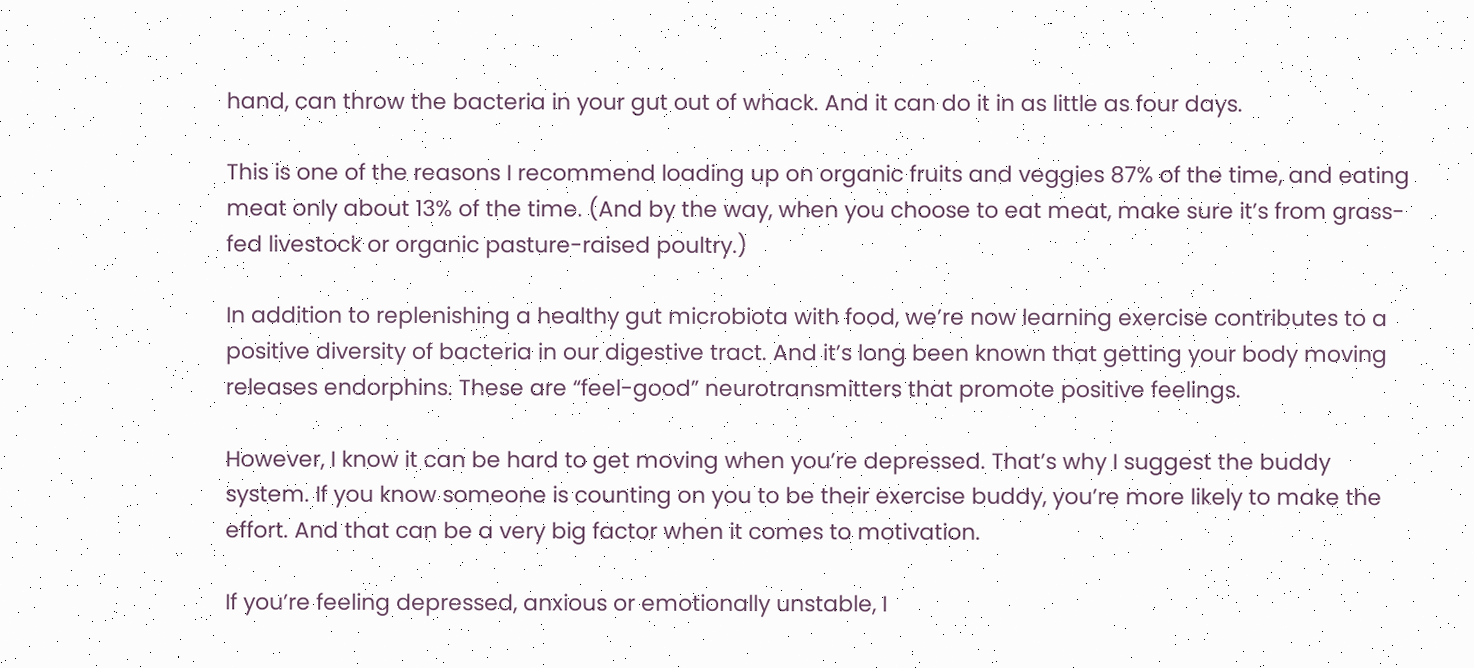hand, can throw the bacteria in your gut out of whack. And it can do it in as little as four days.

This is one of the reasons I recommend loading up on organic fruits and veggies 87% of the time, and eating meat only about 13% of the time. (And by the way, when you choose to eat meat, make sure it’s from grass-fed livestock or organic pasture-raised poultry.)

In addition to replenishing a healthy gut microbiota with food, we’re now learning exercise contributes to a positive diversity of bacteria in our digestive tract. And it’s long been known that getting your body moving releases endorphins. These are “feel-good” neurotransmitters that promote positive feelings.

However, I know it can be hard to get moving when you’re depressed. That’s why I suggest the buddy system. If you know someone is counting on you to be their exercise buddy, you’re more likely to make the effort. And that can be a very big factor when it comes to motivation.

If you’re feeling depressed, anxious or emotionally unstable, I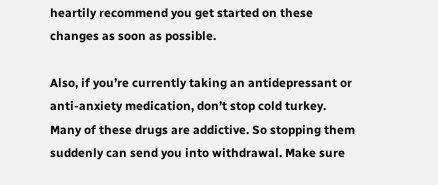heartily recommend you get started on these changes as soon as possible.

Also, if you’re currently taking an antidepressant or anti-anxiety medication, don’t stop cold turkey. Many of these drugs are addictive. So stopping them suddenly can send you into withdrawal. Make sure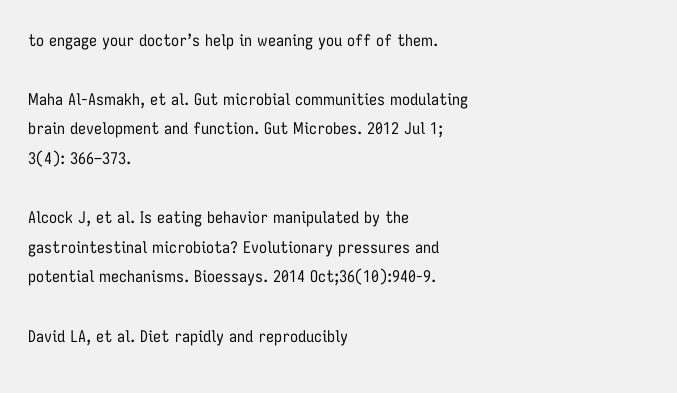to engage your doctor’s help in weaning you off of them.

Maha Al-Asmakh, et al. Gut microbial communities modulating brain development and function. Gut Microbes. 2012 Jul 1; 3(4): 366–373.

Alcock J, et al. Is eating behavior manipulated by the gastrointestinal microbiota? Evolutionary pressures and potential mechanisms. Bioessays. 2014 Oct;36(10):940-9.

David LA, et al. Diet rapidly and reproducibly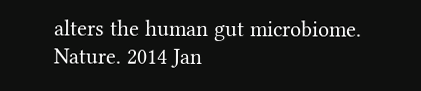alters the human gut microbiome. Nature. 2014 Jan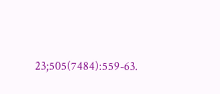23;505(7484):559-63.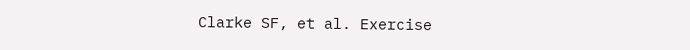Clarke SF, et al. Exercise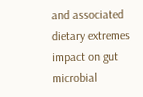and associated dietary extremes impact on gut microbial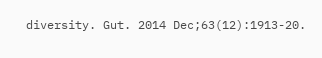diversity. Gut. 2014 Dec;63(12):1913-20.